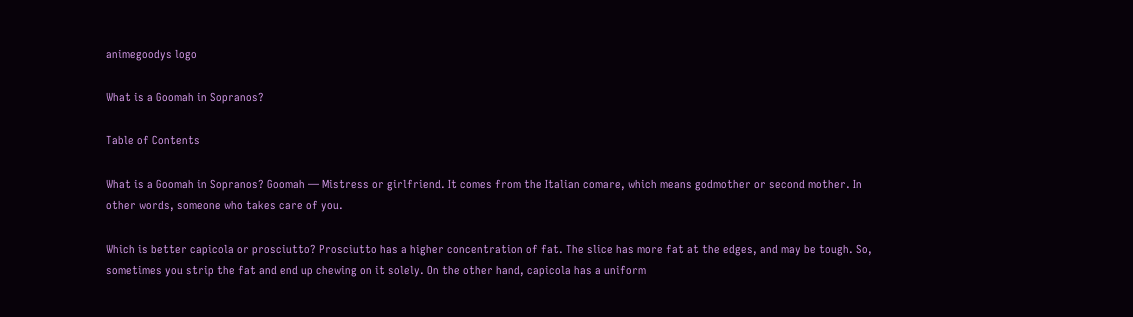animegoodys logo

What is a Goomah in Sopranos?

Table of Contents

What is a Goomah in Sopranos? Goomah — Mistress or girlfriend. It comes from the Italian comare, which means godmother or second mother. In other words, someone who takes care of you.

Which is better capicola or prosciutto? Prosciutto has a higher concentration of fat. The slice has more fat at the edges, and may be tough. So, sometimes you strip the fat and end up chewing on it solely. On the other hand, capicola has a uniform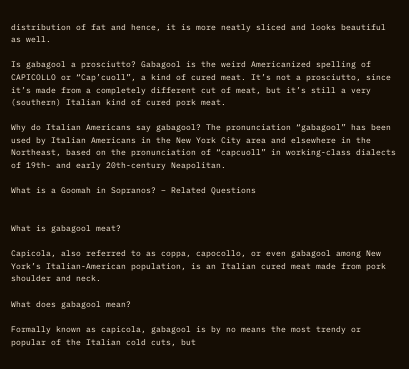distribution of fat and hence, it is more neatly sliced and looks beautiful as well.

Is gabagool a prosciutto? Gabagool is the weird Americanized spelling of CAPICOLLO or “Cap’cuoll”, a kind of cured meat. It’s not a prosciutto, since it’s made from a completely different cut of meat, but it’s still a very (southern) Italian kind of cured pork meat.

Why do Italian Americans say gabagool? The pronunciation “gabagool” has been used by Italian Americans in the New York City area and elsewhere in the Northeast, based on the pronunciation of “capcuoll” in working-class dialects of 19th- and early 20th-century Neapolitan.

What is a Goomah in Sopranos? – Related Questions


What is gabagool meat?

Capicola, also referred to as coppa, capocollo, or even gabagool among New York’s Italian-American population, is an Italian cured meat made from pork shoulder and neck.

What does gabagool mean?

Formally known as capicola, gabagool is by no means the most trendy or popular of the Italian cold cuts, but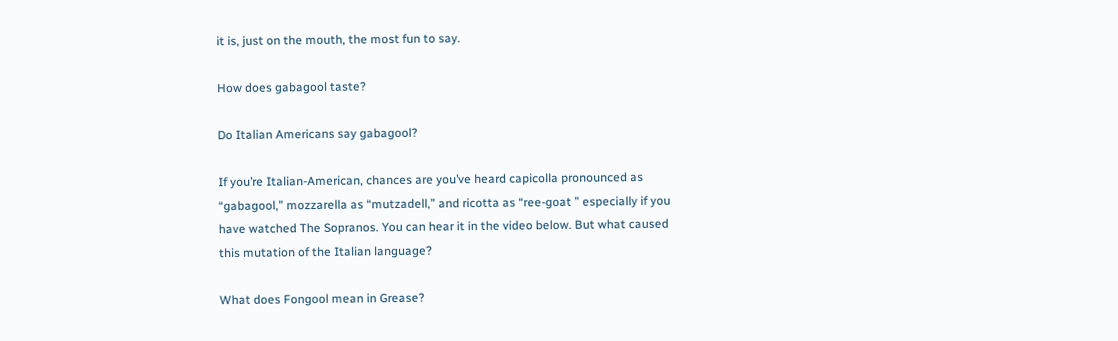it is, just on the mouth, the most fun to say.

How does gabagool taste?

Do Italian Americans say gabagool?

If you’re Italian-American, chances are you’ve heard capicolla pronounced as “gabagool,” mozzarella as “mutzadell,” and ricotta as “ree-goat ” especially if you have watched The Sopranos. You can hear it in the video below. But what caused this mutation of the Italian language?

What does Fongool mean in Grease?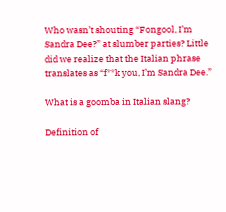Who wasn’t shouting “Fongool, I’m Sandra Dee?” at slumber parties? Little did we realize that the Italian phrase translates as “f**k you, I’m Sandra Dee.”

What is a goomba in Italian slang?

Definition of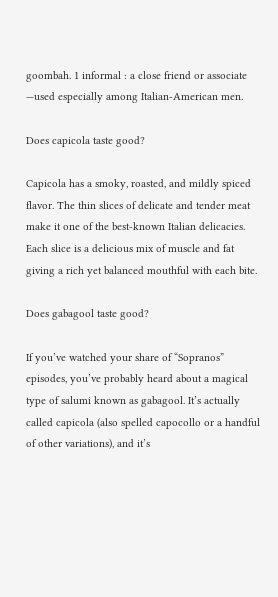goombah. 1 informal : a close friend or associate —used especially among Italian-American men.

Does capicola taste good?

Capicola has a smoky, roasted, and mildly spiced flavor. The thin slices of delicate and tender meat make it one of the best-known Italian delicacies. Each slice is a delicious mix of muscle and fat giving a rich yet balanced mouthful with each bite.

Does gabagool taste good?

If you’ve watched your share of “Sopranos” episodes, you’ve probably heard about a magical type of salumi known as gabagool. It’s actually called capicola (also spelled capocollo or a handful of other variations), and it’s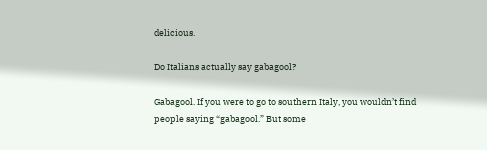delicious.

Do Italians actually say gabagool?

Gabagool. If you were to go to southern Italy, you wouldn’t find people saying “gabagool.” But some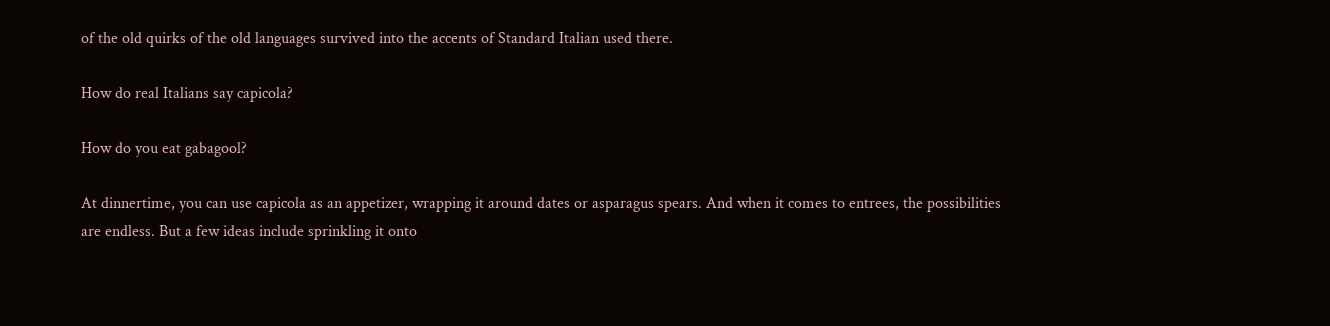of the old quirks of the old languages survived into the accents of Standard Italian used there.

How do real Italians say capicola?

How do you eat gabagool?

At dinnertime, you can use capicola as an appetizer, wrapping it around dates or asparagus spears. And when it comes to entrees, the possibilities are endless. But a few ideas include sprinkling it onto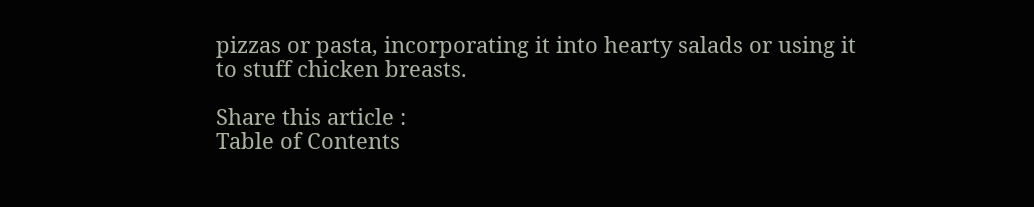pizzas or pasta, incorporating it into hearty salads or using it to stuff chicken breasts.

Share this article :
Table of Contents